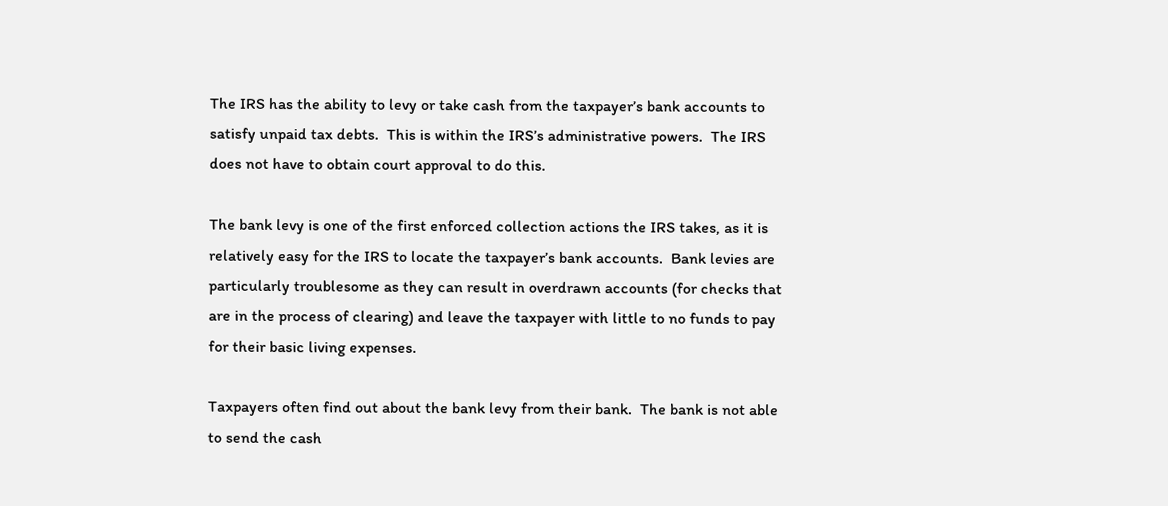The IRS has the ability to levy or take cash from the taxpayer’s bank accounts to satisfy unpaid tax debts.  This is within the IRS’s administrative powers.  The IRS does not have to obtain court approval to do this.

The bank levy is one of the first enforced collection actions the IRS takes, as it is relatively easy for the IRS to locate the taxpayer’s bank accounts.  Bank levies are particularly troublesome as they can result in overdrawn accounts (for checks that are in the process of clearing) and leave the taxpayer with little to no funds to pay for their basic living expenses.

Taxpayers often find out about the bank levy from their bank.  The bank is not able to send the cash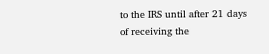to the IRS until after 21 days of receiving the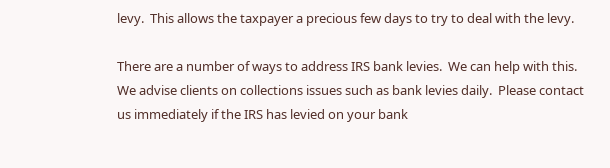levy.  This allows the taxpayer a precious few days to try to deal with the levy.

There are a number of ways to address IRS bank levies.  We can help with this.  We advise clients on collections issues such as bank levies daily.  Please contact us immediately if the IRS has levied on your bank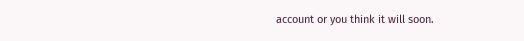account or you think it will soon.